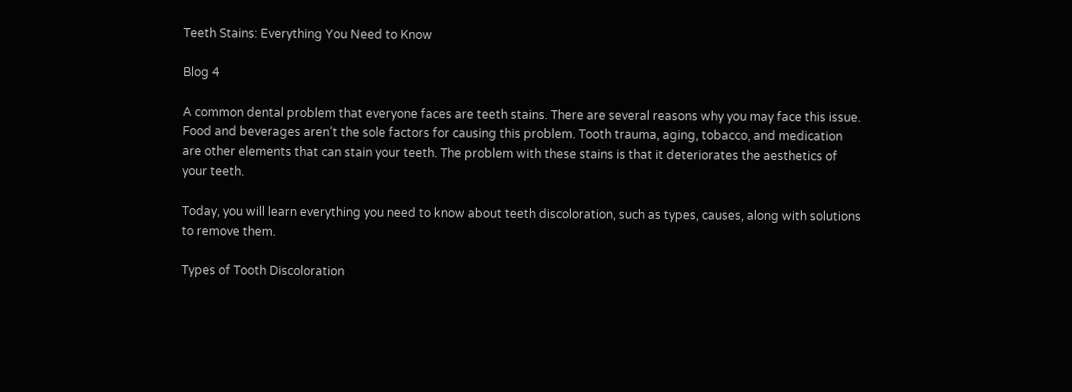Teeth Stains: Everything You Need to Know

Blog 4

A common dental problem that everyone faces are teeth stains. There are several reasons why you may face this issue. Food and beverages aren’t the sole factors for causing this problem. Tooth trauma, aging, tobacco, and medication are other elements that can stain your teeth. The problem with these stains is that it deteriorates the aesthetics of your teeth.

Today, you will learn everything you need to know about teeth discoloration, such as types, causes, along with solutions to remove them.

Types of Tooth Discoloration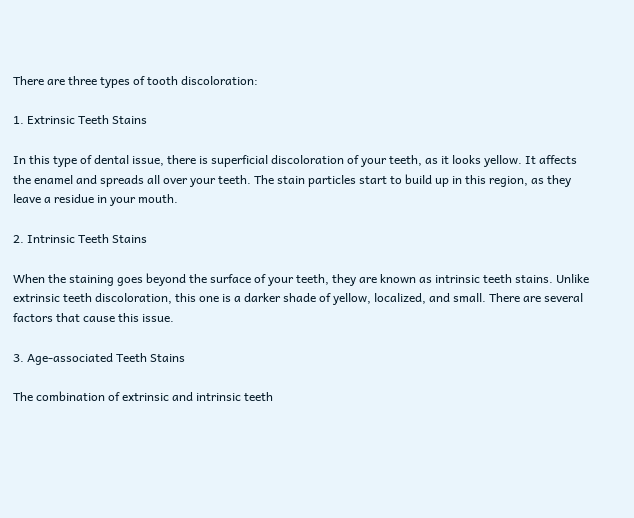There are three types of tooth discoloration:

1. Extrinsic Teeth Stains

In this type of dental issue, there is superficial discoloration of your teeth, as it looks yellow. It affects the enamel and spreads all over your teeth. The stain particles start to build up in this region, as they leave a residue in your mouth.

2. Intrinsic Teeth Stains

When the staining goes beyond the surface of your teeth, they are known as intrinsic teeth stains. Unlike extrinsic teeth discoloration, this one is a darker shade of yellow, localized, and small. There are several factors that cause this issue.

3. Age-associated Teeth Stains

The combination of extrinsic and intrinsic teeth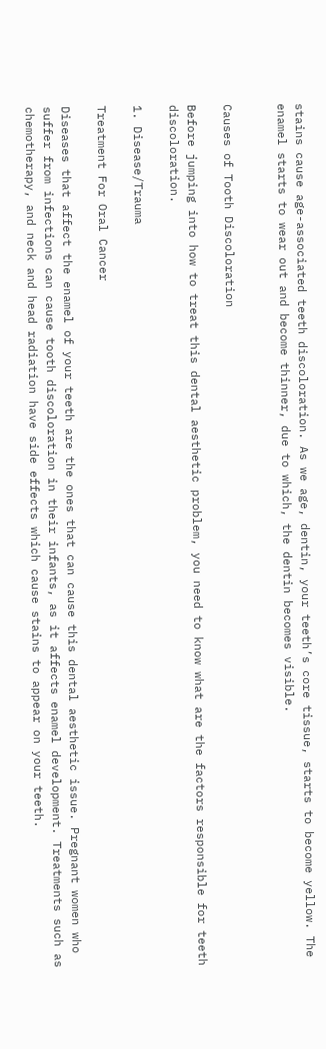stains cause age-associated teeth discoloration. As we age, dentin, your teeth’s core tissue, starts to become yellow. The enamel starts to wear out and become thinner, due to which, the dentin becomes visible.


Causes of Tooth Discoloration

Before jumping into how to treat this dental aesthetic problem, you need to know what are the factors responsible for teeth discoloration.

1. Disease/Trauma

Treatment For Oral Cancer

Diseases that affect the enamel of your teeth are the ones that can cause this dental aesthetic issue. Pregnant women who suffer from infections can cause tooth discoloration in their infants, as it affects enamel development. Treatments such as chemotherapy, and neck and head radiation have side effects which cause stains to appear on your teeth.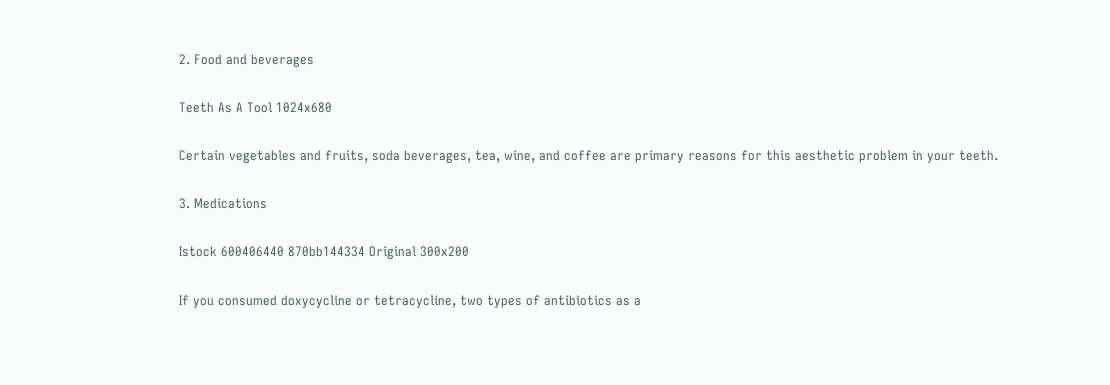2. Food and beverages

Teeth As A Tool 1024x680

Certain vegetables and fruits, soda beverages, tea, wine, and coffee are primary reasons for this aesthetic problem in your teeth.

3. Medications

Istock 600406440 870bb144334 Original 300x200

If you consumed doxycycline or tetracycline, two types of antibiotics as a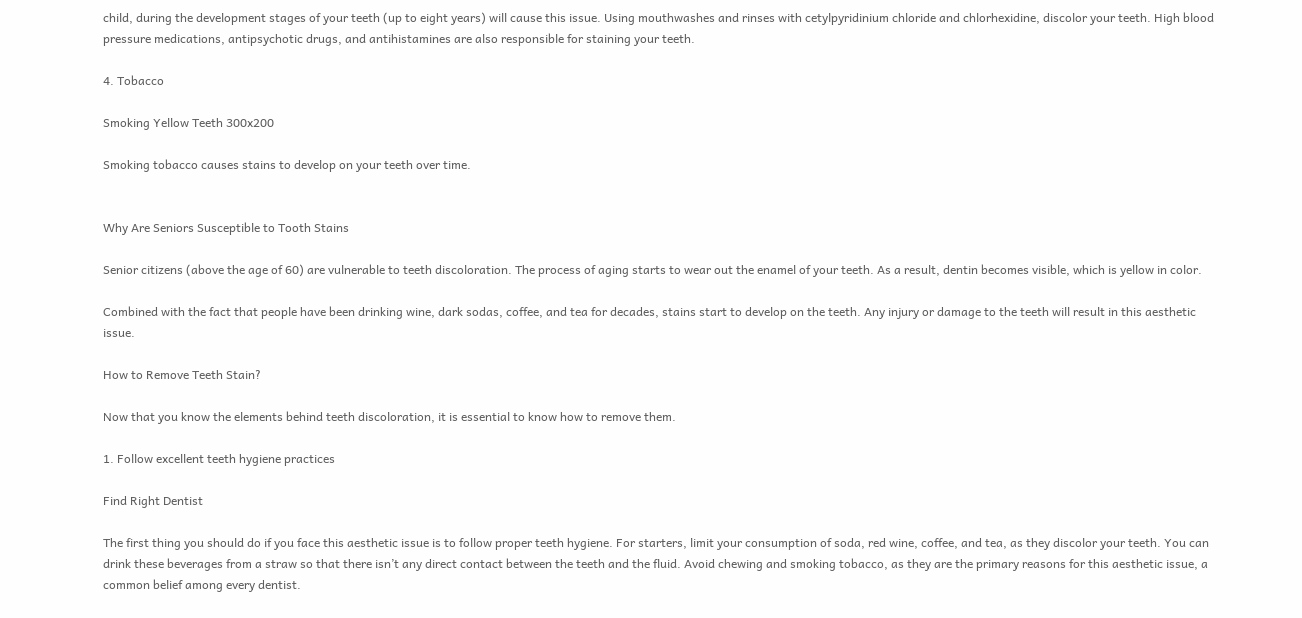child, during the development stages of your teeth (up to eight years) will cause this issue. Using mouthwashes and rinses with cetylpyridinium chloride and chlorhexidine, discolor your teeth. High blood pressure medications, antipsychotic drugs, and antihistamines are also responsible for staining your teeth.

4. Tobacco

Smoking Yellow Teeth 300x200

Smoking tobacco causes stains to develop on your teeth over time.


Why Are Seniors Susceptible to Tooth Stains

Senior citizens (above the age of 60) are vulnerable to teeth discoloration. The process of aging starts to wear out the enamel of your teeth. As a result, dentin becomes visible, which is yellow in color.

Combined with the fact that people have been drinking wine, dark sodas, coffee, and tea for decades, stains start to develop on the teeth. Any injury or damage to the teeth will result in this aesthetic issue.

How to Remove Teeth Stain?

Now that you know the elements behind teeth discoloration, it is essential to know how to remove them.

1. Follow excellent teeth hygiene practices

Find Right Dentist

The first thing you should do if you face this aesthetic issue is to follow proper teeth hygiene. For starters, limit your consumption of soda, red wine, coffee, and tea, as they discolor your teeth. You can drink these beverages from a straw so that there isn’t any direct contact between the teeth and the fluid. Avoid chewing and smoking tobacco, as they are the primary reasons for this aesthetic issue, a common belief among every dentist.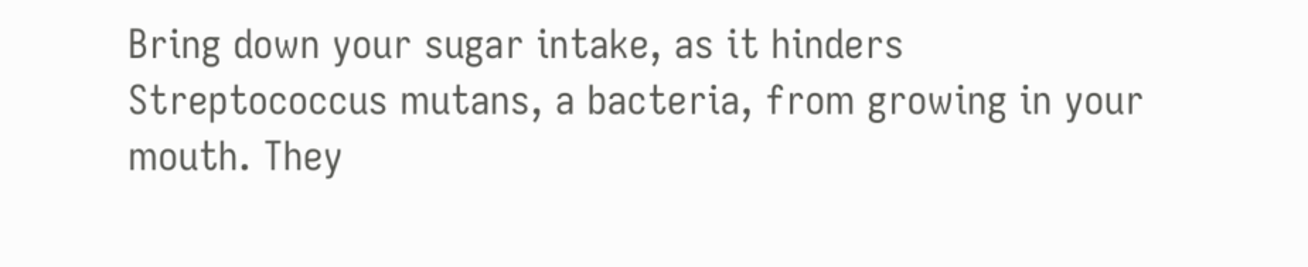Bring down your sugar intake, as it hinders Streptococcus mutans, a bacteria, from growing in your mouth. They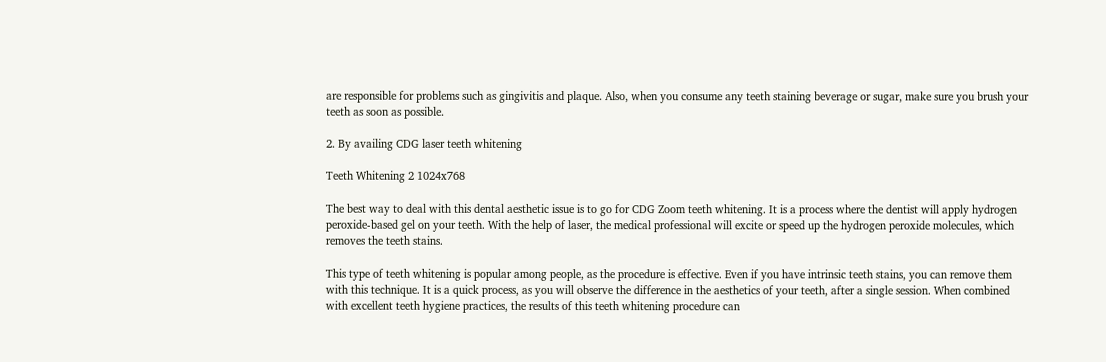are responsible for problems such as gingivitis and plaque. Also, when you consume any teeth staining beverage or sugar, make sure you brush your teeth as soon as possible.

2. By availing CDG laser teeth whitening

Teeth Whitening 2 1024x768

The best way to deal with this dental aesthetic issue is to go for CDG Zoom teeth whitening. It is a process where the dentist will apply hydrogen peroxide-based gel on your teeth. With the help of laser, the medical professional will excite or speed up the hydrogen peroxide molecules, which removes the teeth stains.

This type of teeth whitening is popular among people, as the procedure is effective. Even if you have intrinsic teeth stains, you can remove them with this technique. It is a quick process, as you will observe the difference in the aesthetics of your teeth, after a single session. When combined with excellent teeth hygiene practices, the results of this teeth whitening procedure can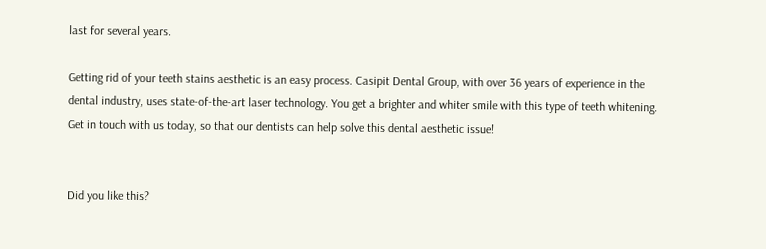last for several years.

Getting rid of your teeth stains aesthetic is an easy process. Casipit Dental Group, with over 36 years of experience in the dental industry, uses state-of-the-art laser technology. You get a brighter and whiter smile with this type of teeth whitening. Get in touch with us today, so that our dentists can help solve this dental aesthetic issue!


Did you like this?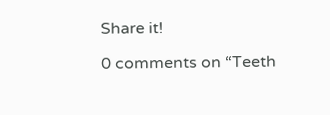Share it!

0 comments on “Teeth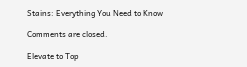Stains: Everything You Need to Know

Comments are closed.

Elevate to Top